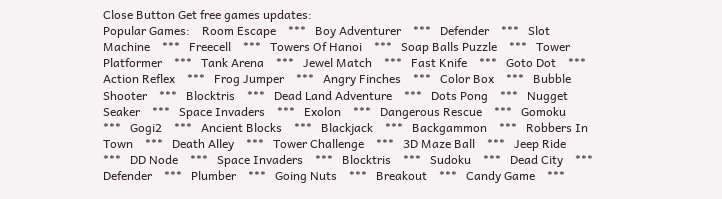Close Button Get free games updates:
Popular Games:    Room Escape    ***   Boy Adventurer    ***   Defender    ***   Slot Machine    ***   Freecell    ***   Towers Of Hanoi    ***   Soap Balls Puzzle    ***   Tower Platformer    ***   Tank Arena    ***   Jewel Match    ***   Fast Knife    ***   Goto Dot    ***   Action Reflex    ***   Frog Jumper    ***   Angry Finches    ***   Color Box    ***   Bubble Shooter    ***   Blocktris    ***   Dead Land Adventure    ***   Dots Pong    ***   Nugget Seaker    ***   Space Invaders    ***   Exolon    ***   Dangerous Rescue    ***   Gomoku    ***   Gogi2    ***   Ancient Blocks    ***   Blackjack    ***   Backgammon    ***   Robbers In Town    ***   Death Alley    ***   Tower Challenge    ***   3D Maze Ball    ***   Jeep Ride    ***   DD Node    ***   Space Invaders    ***   Blocktris    ***   Sudoku    ***   Dead City    ***   Defender    ***   Plumber    ***   Going Nuts    ***   Breakout    ***   Candy Game    ***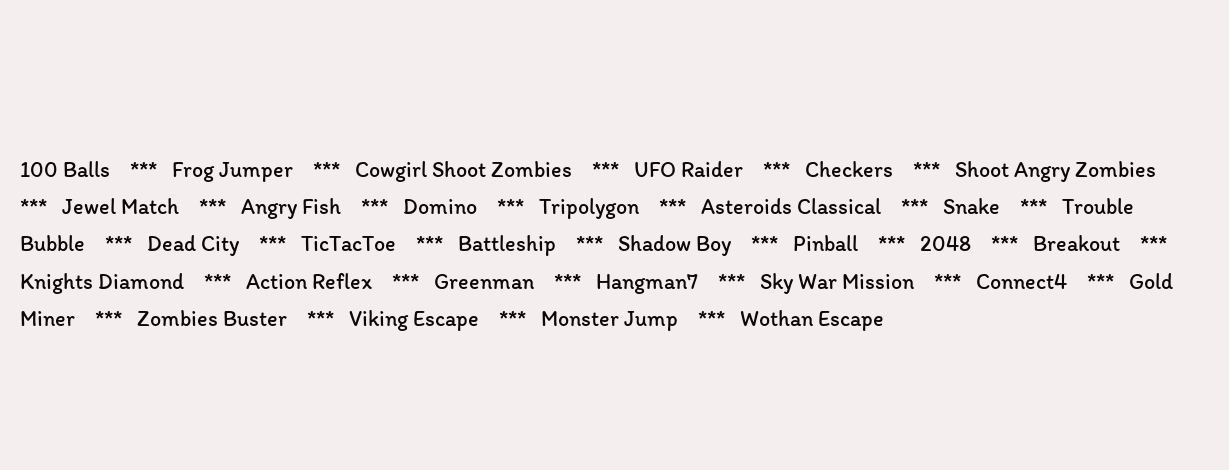100 Balls    ***   Frog Jumper    ***   Cowgirl Shoot Zombies    ***   UFO Raider    ***   Checkers    ***   Shoot Angry Zombies    ***   Jewel Match    ***   Angry Fish    ***   Domino    ***   Tripolygon    ***   Asteroids Classical    ***   Snake    ***   Trouble Bubble    ***   Dead City    ***   TicTacToe    ***   Battleship    ***   Shadow Boy    ***   Pinball    ***   2048    ***   Breakout    ***   Knights Diamond    ***   Action Reflex    ***   Greenman    ***   Hangman7    ***   Sky War Mission    ***   Connect4    ***   Gold Miner    ***   Zombies Buster    ***   Viking Escape    ***   Monster Jump    ***   Wothan Escape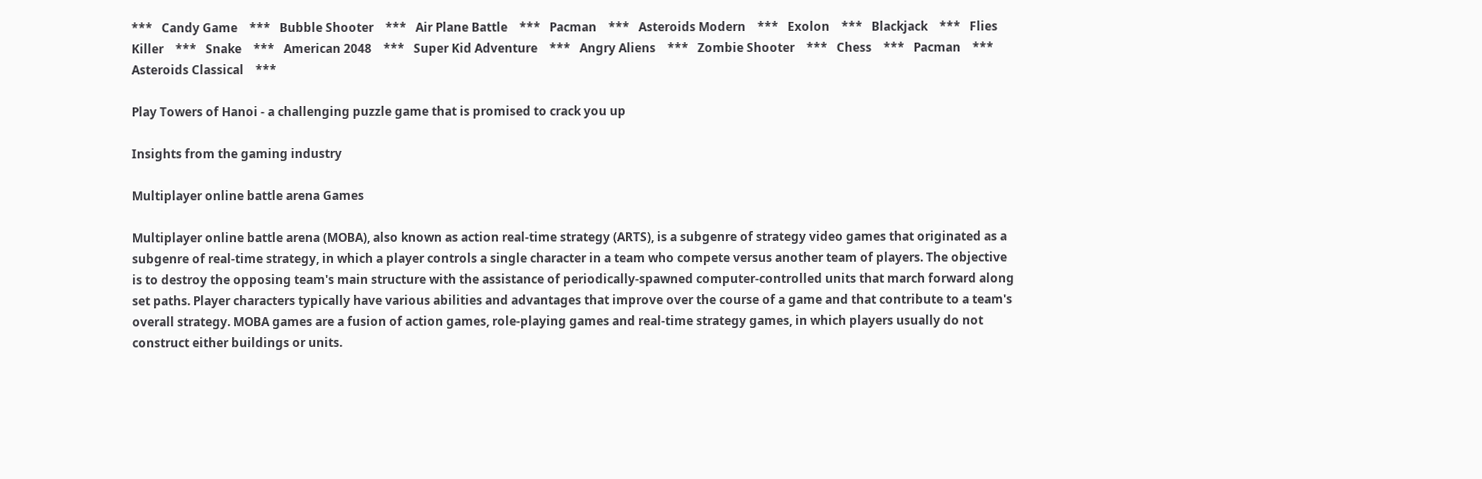***   Candy Game    ***   Bubble Shooter    ***   Air Plane Battle    ***   Pacman    ***   Asteroids Modern    ***   Exolon    ***   Blackjack    ***   Flies Killer    ***   Snake    ***   American 2048    ***   Super Kid Adventure    ***   Angry Aliens    ***   Zombie Shooter    ***   Chess    ***   Pacman    ***   Asteroids Classical    ***

Play Towers of Hanoi - a challenging puzzle game that is promised to crack you up

Insights from the gaming industry

Multiplayer online battle arena Games

Multiplayer online battle arena (MOBA), also known as action real-time strategy (ARTS), is a subgenre of strategy video games that originated as a subgenre of real-time strategy, in which a player controls a single character in a team who compete versus another team of players. The objective is to destroy the opposing team's main structure with the assistance of periodically-spawned computer-controlled units that march forward along set paths. Player characters typically have various abilities and advantages that improve over the course of a game and that contribute to a team's overall strategy. MOBA games are a fusion of action games, role-playing games and real-time strategy games, in which players usually do not construct either buildings or units.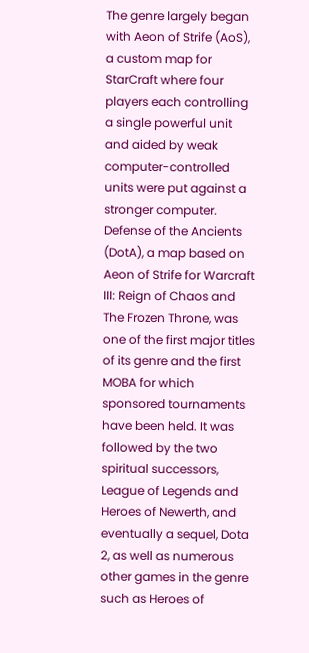The genre largely began with Aeon of Strife (AoS), a custom map for StarCraft where four players each controlling a single powerful unit and aided by weak computer-controlled units were put against a stronger computer. Defense of the Ancients (DotA), a map based on Aeon of Strife for Warcraft III: Reign of Chaos and The Frozen Throne, was one of the first major titles of its genre and the first MOBA for which sponsored tournaments have been held. It was followed by the two spiritual successors, League of Legends and Heroes of Newerth, and eventually a sequel, Dota 2, as well as numerous other games in the genre such as Heroes of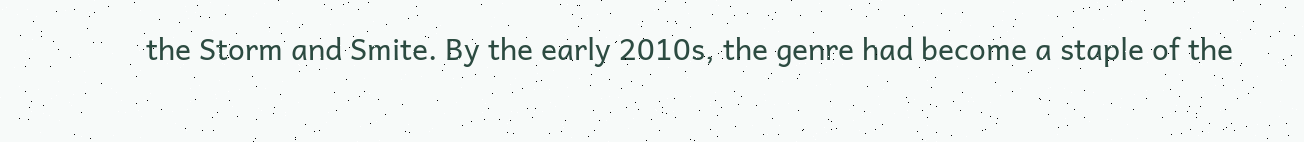the Storm and Smite. By the early 2010s, the genre had become a staple of the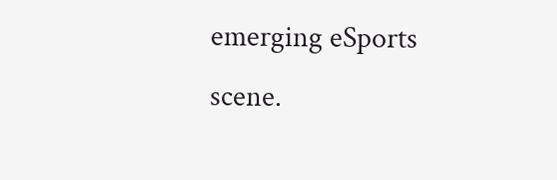emerging eSports scene.